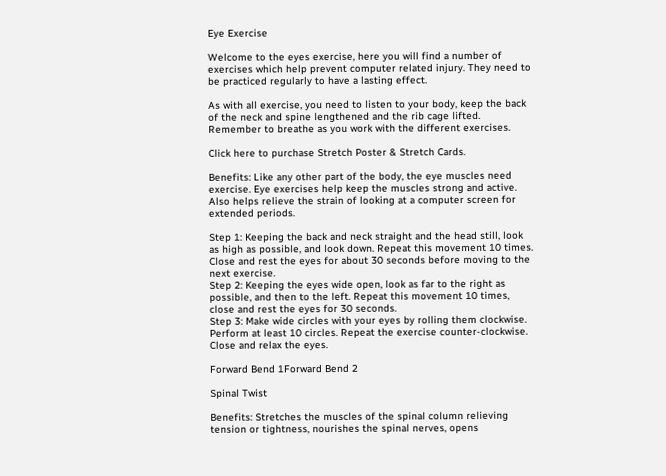Eye Exercise

Welcome to the eyes exercise, here you will find a number of exercises which help prevent computer related injury. They need to be practiced regularly to have a lasting effect.

As with all exercise, you need to listen to your body, keep the back of the neck and spine lengthened and the rib cage lifted. Remember to breathe as you work with the different exercises.

Click here to purchase Stretch Poster & Stretch Cards.

Benefits: Like any other part of the body, the eye muscles need exercise. Eye exercises help keep the muscles strong and active. Also helps relieve the strain of looking at a computer screen for extended periods.

Step 1: Keeping the back and neck straight and the head still, look as high as possible, and look down. Repeat this movement 10 times. Close and rest the eyes for about 30 seconds before moving to the next exercise.
Step 2: Keeping the eyes wide open, look as far to the right as possible, and then to the left. Repeat this movement 10 times, close and rest the eyes for 30 seconds.
Step 3: Make wide circles with your eyes by rolling them clockwise. Perform at least 10 circles. Repeat the exercise counter-clockwise. Close and relax the eyes.

Forward Bend 1Forward Bend 2

Spinal Twist

Benefits: Stretches the muscles of the spinal column relieving tension or tightness, nourishes the spinal nerves, opens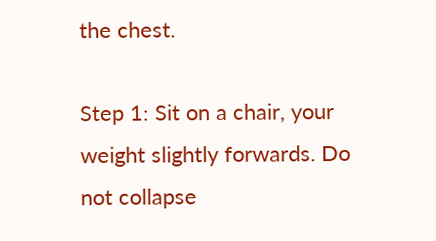the chest.

Step 1: Sit on a chair, your weight slightly forwards. Do not collapse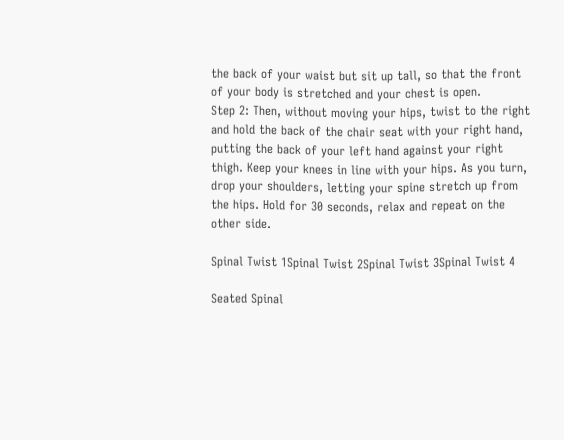the back of your waist but sit up tall, so that the front of your body is stretched and your chest is open.
Step 2: Then, without moving your hips, twist to the right and hold the back of the chair seat with your right hand, putting the back of your left hand against your right thigh. Keep your knees in line with your hips. As you turn, drop your shoulders, letting your spine stretch up from the hips. Hold for 30 seconds, relax and repeat on the other side.

Spinal Twist 1Spinal Twist 2Spinal Twist 3Spinal Twist 4

Seated Spinal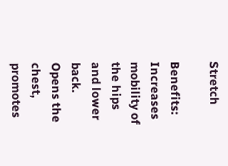Stretch

Benefits: Increases mobility of the hips and lower back. Opens the chest, promotes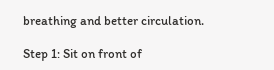breathing and better circulation.

Step 1: Sit on front of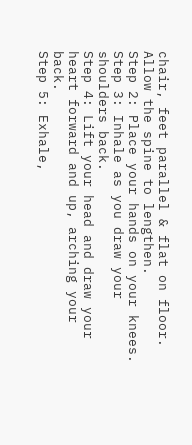chair, feet parallel & flat on floor. Allow the spine to lengthen.
Step 2: Place your hands on your knees.
Step 3: Inhale as you draw your shoulders back.
Step 4: Lift your head and draw your heart forward and up, arching your back.
Step 5: Exhale,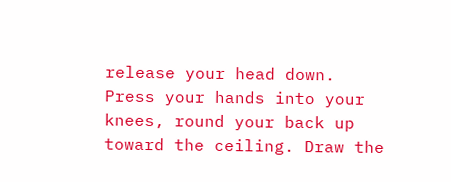release your head down. Press your hands into your knees, round your back up toward the ceiling. Draw the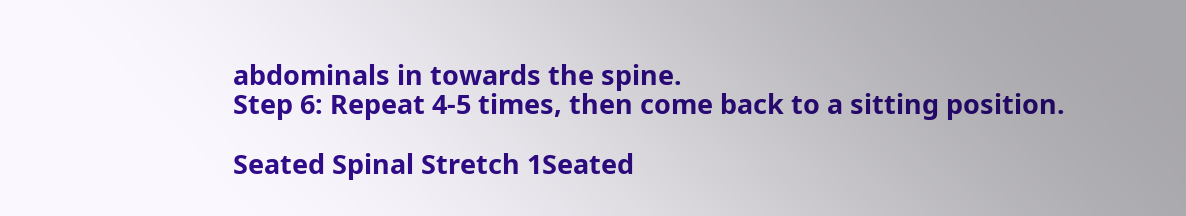abdominals in towards the spine.
Step 6: Repeat 4-5 times, then come back to a sitting position.

Seated Spinal Stretch 1Seated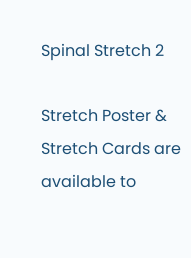Spinal Stretch 2

Stretch Poster & Stretch Cards are available to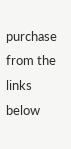purchase from the links below